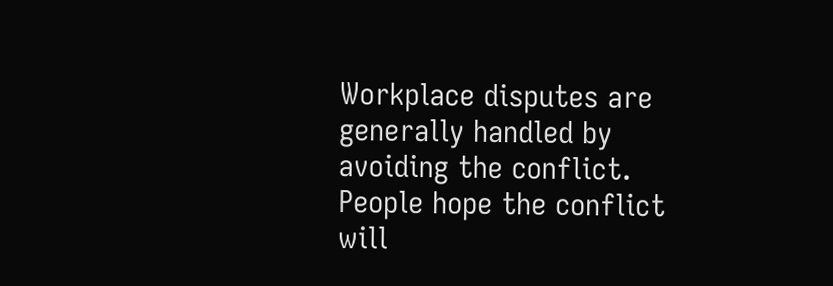Workplace disputes are generally handled by avoiding the conflict. People hope the conflict will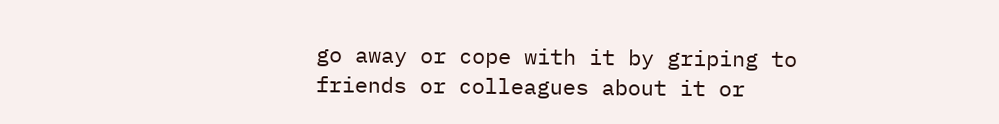go away or cope with it by griping to friends or colleagues about it or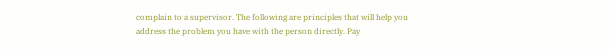complain to a supervisor. The following are principles that will help you address the problem you have with the person directly. Pay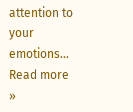attention to your emotions… Read more »